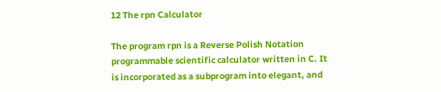12 The rpn Calculator

The program rpn is a Reverse Polish Notation programmable scientific calculator written in C. It is incorporated as a subprogram into elegant, and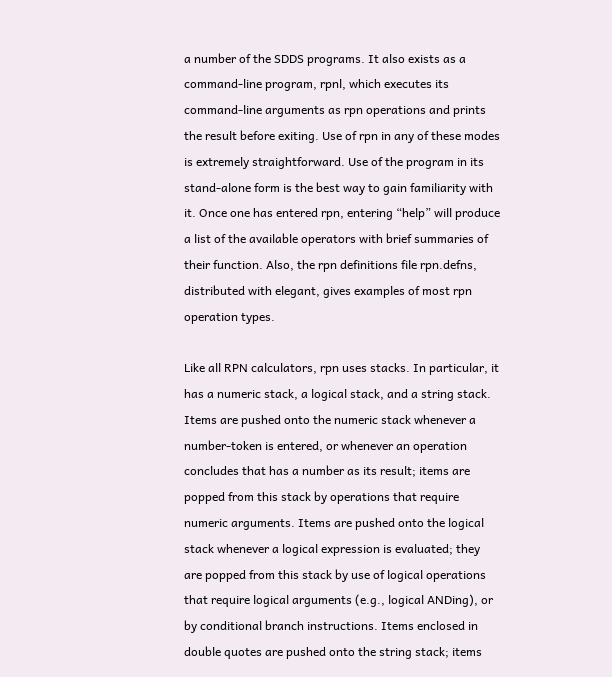a number of the SDDS programs. It also exists as a command-line program, rpnl, which executes its command-line arguments as rpn operations and prints the result before exiting. Use of rpn in any of these modes is extremely straightforward. Use of the program in its stand-alone form is the best way to gain familiarity with it. Once one has entered rpn, entering “help” will produce a list of the available operators with brief summaries of their function. Also, the rpn definitions file rpn.defns, distributed with elegant, gives examples of most rpn operation types.

Like all RPN calculators, rpn uses stacks. In particular, it has a numeric stack, a logical stack, and a string stack. Items are pushed onto the numeric stack whenever a number-token is entered, or whenever an operation concludes that has a number as its result; items are popped from this stack by operations that require numeric arguments. Items are pushed onto the logical stack whenever a logical expression is evaluated; they are popped from this stack by use of logical operations that require logical arguments (e.g., logical ANDing), or by conditional branch instructions. Items enclosed in double quotes are pushed onto the string stack; items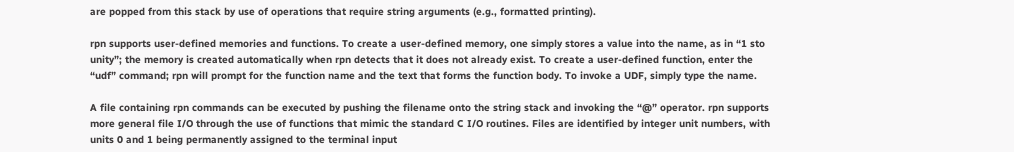are popped from this stack by use of operations that require string arguments (e.g., formatted printing).

rpn supports user-defined memories and functions. To create a user-defined memory, one simply stores a value into the name, as in “1 sto unity”; the memory is created automatically when rpn detects that it does not already exist. To create a user-defined function, enter the “udf” command; rpn will prompt for the function name and the text that forms the function body. To invoke a UDF, simply type the name.

A file containing rpn commands can be executed by pushing the filename onto the string stack and invoking the “@” operator. rpn supports more general file I/O through the use of functions that mimic the standard C I/O routines. Files are identified by integer unit numbers, with units 0 and 1 being permanently assigned to the terminal input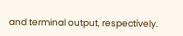and terminal output, respectively.